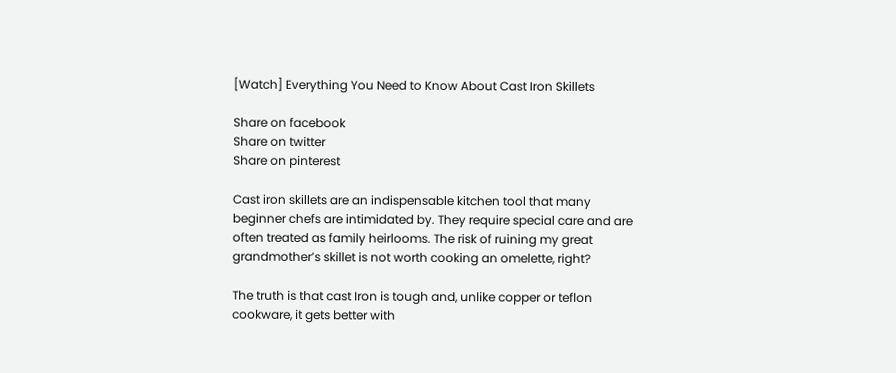[Watch] Everything You Need to Know About Cast Iron Skillets

Share on facebook
Share on twitter
Share on pinterest

Cast iron skillets are an indispensable kitchen tool that many beginner chefs are intimidated by. They require special care and are often treated as family heirlooms. The risk of ruining my great grandmother’s skillet is not worth cooking an omelette, right?

The truth is that cast Iron is tough and, unlike copper or teflon cookware, it gets better with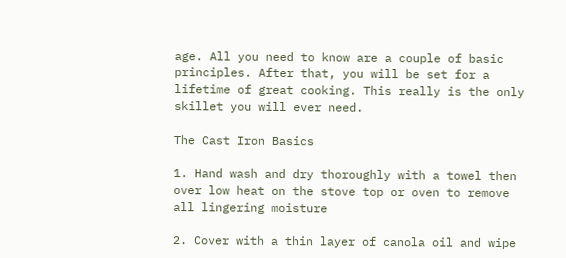age. All you need to know are a couple of basic principles. After that, you will be set for a lifetime of great cooking. This really is the only skillet you will ever need.

The Cast Iron Basics

1. Hand wash and dry thoroughly with a towel then over low heat on the stove top or oven to remove all lingering moisture

2. Cover with a thin layer of canola oil and wipe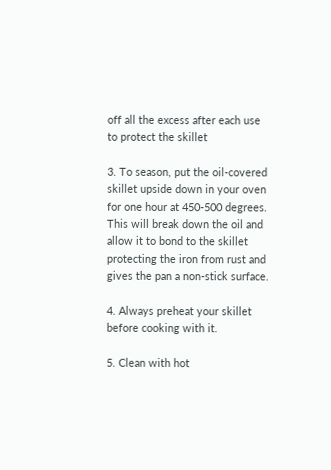off all the excess after each use to protect the skillet

3. To season, put the oil-covered skillet upside down in your oven for one hour at 450-500 degrees. This will break down the oil and allow it to bond to the skillet protecting the iron from rust and gives the pan a non-stick surface.

4. Always preheat your skillet before cooking with it.

5. Clean with hot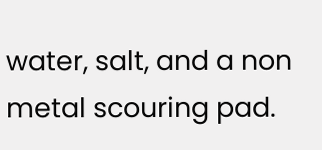water, salt, and a non metal scouring pad.